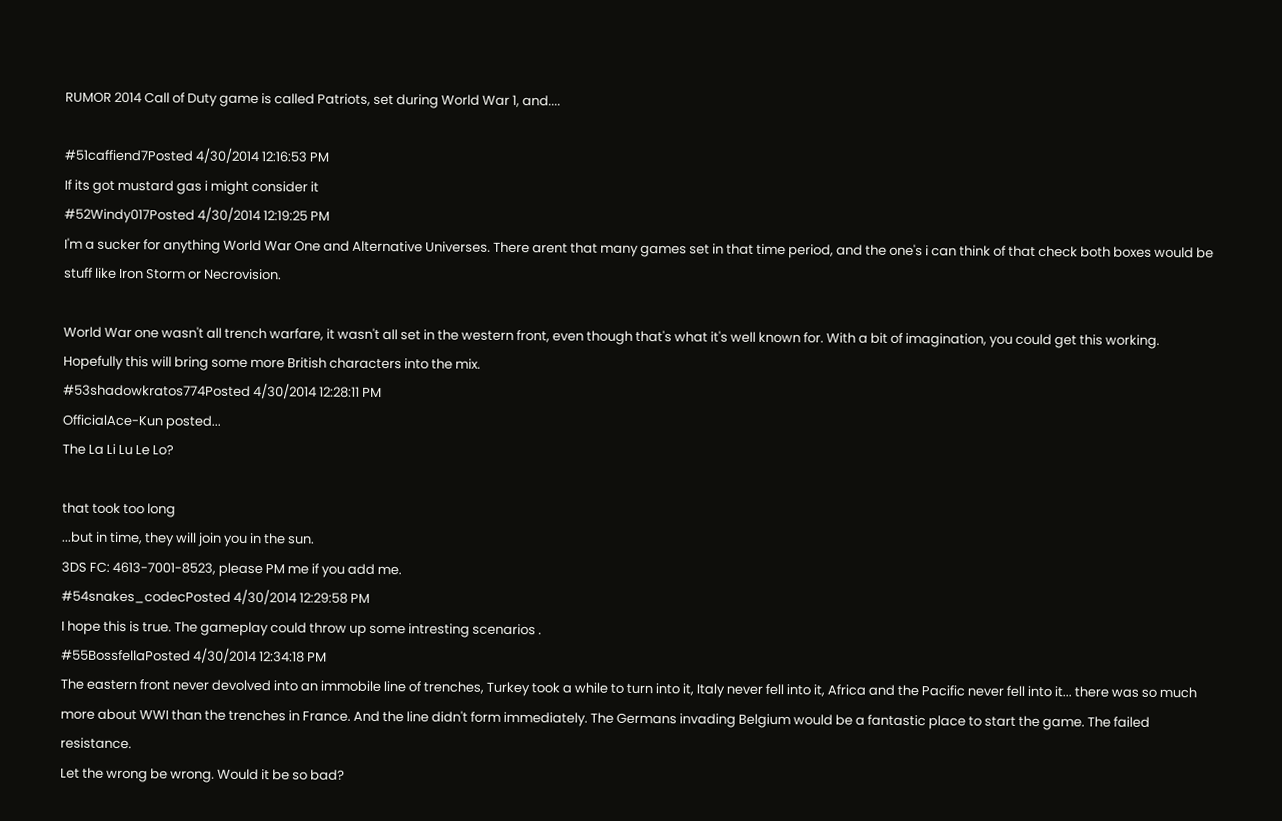RUMOR 2014 Call of Duty game is called Patriots, set during World War 1, and....

#51caffiend7Posted 4/30/2014 12:16:53 PM
If its got mustard gas i might consider it
#52Windy017Posted 4/30/2014 12:19:25 PM
I'm a sucker for anything World War One and Alternative Universes. There arent that many games set in that time period, and the one's i can think of that check both boxes would be stuff like Iron Storm or Necrovision.

World War one wasn't all trench warfare, it wasn't all set in the western front, even though that's what it's well known for. With a bit of imagination, you could get this working. Hopefully this will bring some more British characters into the mix.
#53shadowkratos774Posted 4/30/2014 12:28:11 PM
OfficialAce-Kun posted...
The La Li Lu Le Lo?

that took too long
...but in time, they will join you in the sun.
3DS FC: 4613-7001-8523, please PM me if you add me.
#54snakes_codecPosted 4/30/2014 12:29:58 PM
I hope this is true. The gameplay could throw up some intresting scenarios .
#55BossfellaPosted 4/30/2014 12:34:18 PM
The eastern front never devolved into an immobile line of trenches, Turkey took a while to turn into it, Italy never fell into it, Africa and the Pacific never fell into it... there was so much more about WWI than the trenches in France. And the line didn't form immediately. The Germans invading Belgium would be a fantastic place to start the game. The failed resistance.
Let the wrong be wrong. Would it be so bad?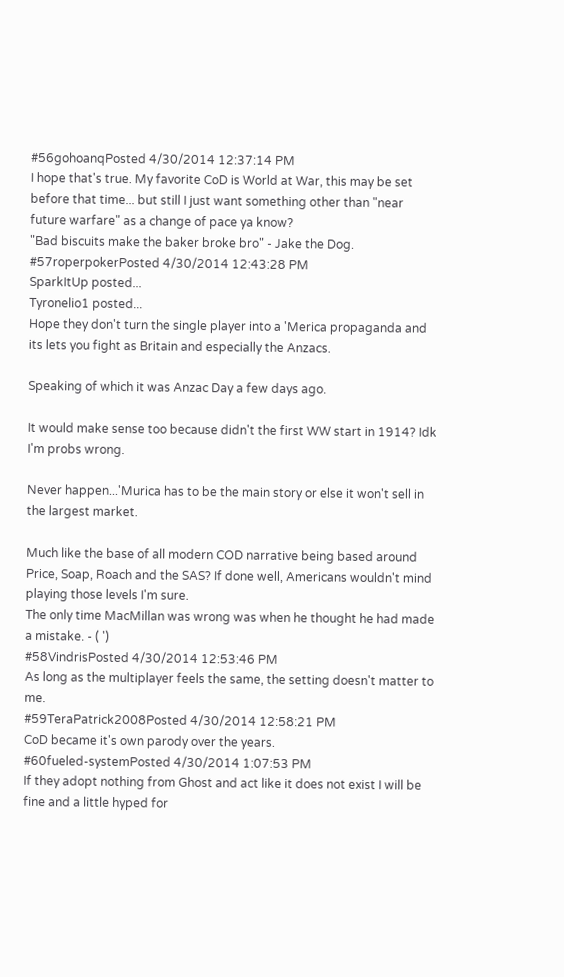#56gohoanqPosted 4/30/2014 12:37:14 PM
I hope that's true. My favorite CoD is World at War, this may be set before that time... but still I just want something other than "near future warfare" as a change of pace ya know?
"Bad biscuits make the baker broke bro" - Jake the Dog.
#57roperpokerPosted 4/30/2014 12:43:28 PM
SparkItUp posted...
Tyronelio1 posted...
Hope they don't turn the single player into a 'Merica propaganda and its lets you fight as Britain and especially the Anzacs.

Speaking of which it was Anzac Day a few days ago.

It would make sense too because didn't the first WW start in 1914? Idk I'm probs wrong.

Never happen...'Murica has to be the main story or else it won't sell in the largest market.

Much like the base of all modern COD narrative being based around Price, Soap, Roach and the SAS? If done well, Americans wouldn't mind playing those levels I'm sure.
The only time MacMillan was wrong was when he thought he had made a mistake. - ( ')
#58VindrisPosted 4/30/2014 12:53:46 PM
As long as the multiplayer feels the same, the setting doesn't matter to me.
#59TeraPatrick2008Posted 4/30/2014 12:58:21 PM
CoD became it's own parody over the years.
#60fueled-systemPosted 4/30/2014 1:07:53 PM
If they adopt nothing from Ghost and act like it does not exist I will be fine and a little hyped for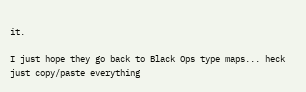it.

I just hope they go back to Black Ops type maps... heck just copy/paste everything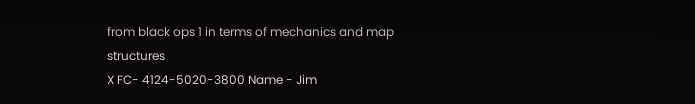from black ops 1 in terms of mechanics and map structures
X FC- 4124-5020-3800 Name - Jim